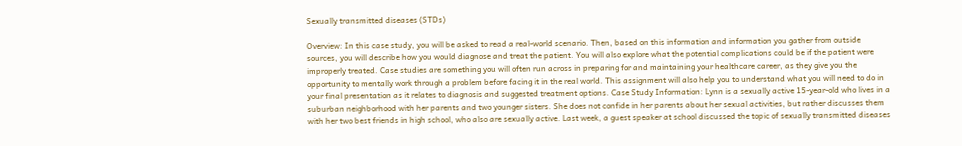Sexually transmitted diseases (STDs)

Overview: In this case study, you will be asked to read a real-world scenario. Then, based on this information and information you gather from outside sources, you will describe how you would diagnose and treat the patient. You will also explore what the potential complications could be if the patient were improperly treated. Case studies are something you will often run across in preparing for and maintaining your healthcare career, as they give you the opportunity to mentally work through a problem before facing it in the real world. This assignment will also help you to understand what you will need to do in your final presentation as it relates to diagnosis and suggested treatment options. Case Study Information: Lynn is a sexually active 15-year-old who lives in a suburban neighborhood with her parents and two younger sisters. She does not confide in her parents about her sexual activities, but rather discusses them with her two best friends in high school, who also are sexually active. Last week, a guest speaker at school discussed the topic of sexually transmitted diseases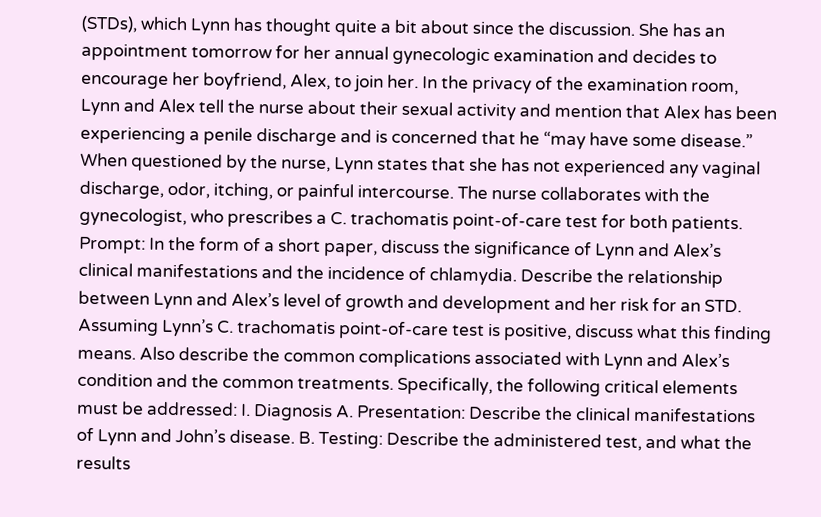(STDs), which Lynn has thought quite a bit about since the discussion. She has an appointment tomorrow for her annual gynecologic examination and decides to encourage her boyfriend, Alex, to join her. In the privacy of the examination room, Lynn and Alex tell the nurse about their sexual activity and mention that Alex has been experiencing a penile discharge and is concerned that he “may have some disease.” When questioned by the nurse, Lynn states that she has not experienced any vaginal discharge, odor, itching, or painful intercourse. The nurse collaborates with the gynecologist, who prescribes a C. trachomatis point-of-care test for both patients. Prompt: In the form of a short paper, discuss the significance of Lynn and Alex’s clinical manifestations and the incidence of chlamydia. Describe the relationship between Lynn and Alex’s level of growth and development and her risk for an STD. Assuming Lynn’s C. trachomatis point-of-care test is positive, discuss what this finding means. Also describe the common complications associated with Lynn and Alex’s condition and the common treatments. Specifically, the following critical elements must be addressed: I. Diagnosis A. Presentation: Describe the clinical manifestations of Lynn and John’s disease. B. Testing: Describe the administered test, and what the results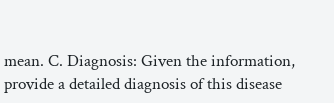mean. C. Diagnosis: Given the information, provide a detailed diagnosis of this disease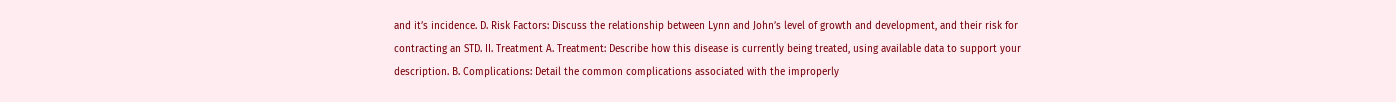and it’s incidence. D. Risk Factors: Discuss the relationship between Lynn and John’s level of growth and development, and their risk for contracting an STD. II. Treatment A. Treatment: Describe how this disease is currently being treated, using available data to support your description. B. Complications: Detail the common complications associated with the improperly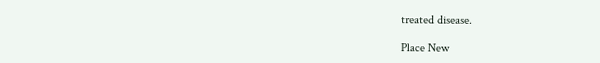treated disease.

Place New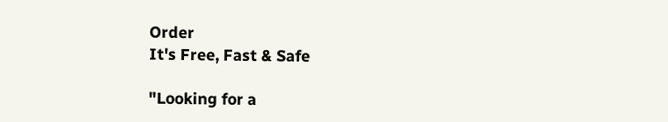Order
It's Free, Fast & Safe

"Looking for a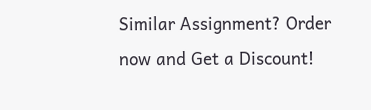Similar Assignment? Order now and Get a Discount!